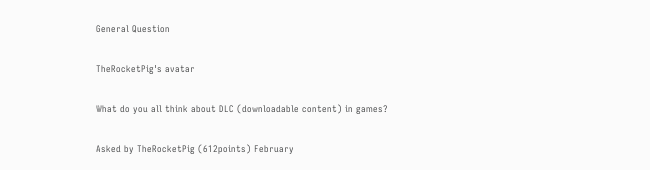General Question

TheRocketPig's avatar

What do you all think about DLC (downloadable content) in games?

Asked by TheRocketPig (612points) February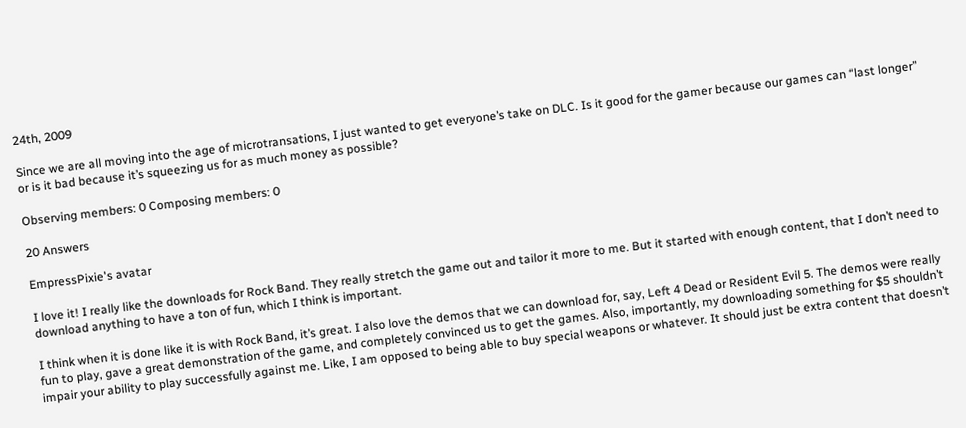24th, 2009

Since we are all moving into the age of microtransations, I just wanted to get everyone’s take on DLC. Is it good for the gamer because our games can “last longer” or is it bad because it’s squeezing us for as much money as possible?

Observing members: 0 Composing members: 0

20 Answers

EmpressPixie's avatar

I love it! I really like the downloads for Rock Band. They really stretch the game out and tailor it more to me. But it started with enough content, that I don’t need to download anything to have a ton of fun, which I think is important.

I think when it is done like it is with Rock Band, it’s great. I also love the demos that we can download for, say, Left 4 Dead or Resident Evil 5. The demos were really fun to play, gave a great demonstration of the game, and completely convinced us to get the games. Also, importantly, my downloading something for $5 shouldn’t impair your ability to play successfully against me. Like, I am opposed to being able to buy special weapons or whatever. It should just be extra content that doesn’t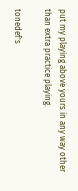put my playing above yours in any way other than extra practice playing.

tonedef's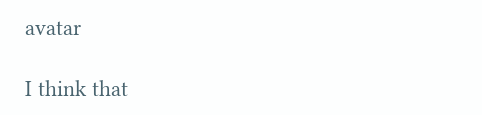avatar

I think that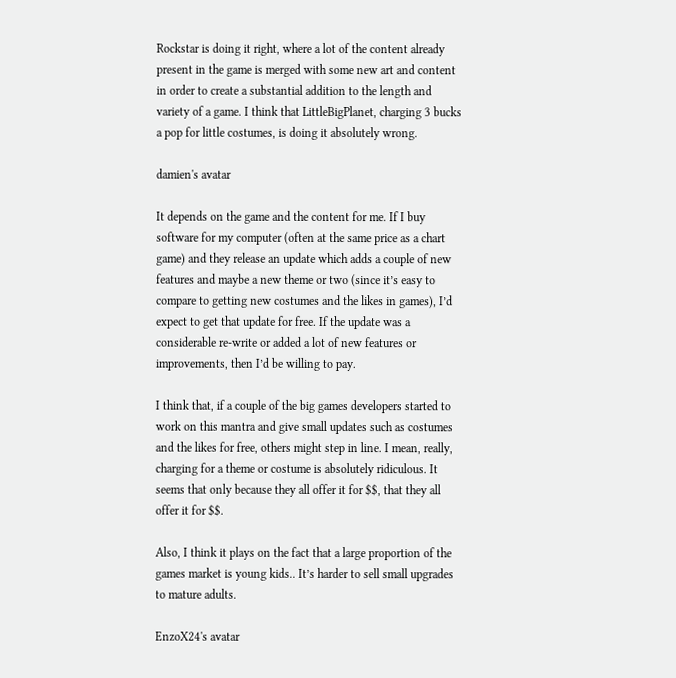Rockstar is doing it right, where a lot of the content already present in the game is merged with some new art and content in order to create a substantial addition to the length and variety of a game. I think that LittleBigPlanet, charging 3 bucks a pop for little costumes, is doing it absolutely wrong.

damien's avatar

It depends on the game and the content for me. If I buy software for my computer (often at the same price as a chart game) and they release an update which adds a couple of new features and maybe a new theme or two (since it’s easy to compare to getting new costumes and the likes in games), I’d expect to get that update for free. If the update was a considerable re-write or added a lot of new features or improvements, then I’d be willing to pay.

I think that, if a couple of the big games developers started to work on this mantra and give small updates such as costumes and the likes for free, others might step in line. I mean, really, charging for a theme or costume is absolutely ridiculous. It seems that only because they all offer it for $$, that they all offer it for $$.

Also, I think it plays on the fact that a large proportion of the games market is young kids.. It’s harder to sell small upgrades to mature adults.

EnzoX24's avatar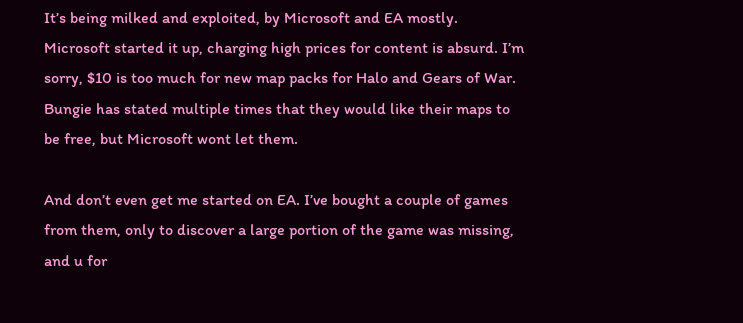It’s being milked and exploited, by Microsoft and EA mostly. Microsoft started it up, charging high prices for content is absurd. I’m sorry, $10 is too much for new map packs for Halo and Gears of War. Bungie has stated multiple times that they would like their maps to be free, but Microsoft wont let them.

And don’t even get me started on EA. I’ve bought a couple of games from them, only to discover a large portion of the game was missing, and u for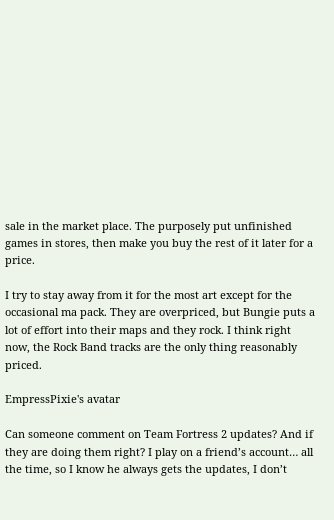sale in the market place. The purposely put unfinished games in stores, then make you buy the rest of it later for a price.

I try to stay away from it for the most art except for the occasional ma pack. They are overpriced, but Bungie puts a lot of effort into their maps and they rock. I think right now, the Rock Band tracks are the only thing reasonably priced.

EmpressPixie's avatar

Can someone comment on Team Fortress 2 updates? And if they are doing them right? I play on a friend’s account… all the time, so I know he always gets the updates, I don’t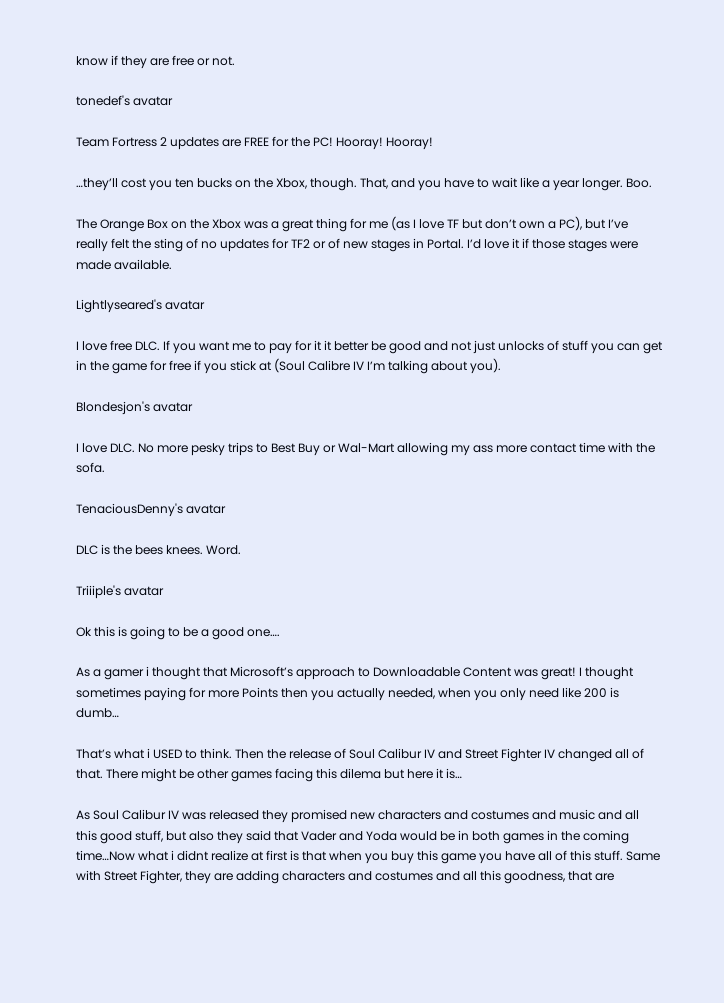know if they are free or not.

tonedef's avatar

Team Fortress 2 updates are FREE for the PC! Hooray! Hooray!

…they’ll cost you ten bucks on the Xbox, though. That, and you have to wait like a year longer. Boo.

The Orange Box on the Xbox was a great thing for me (as I love TF but don’t own a PC), but I’ve really felt the sting of no updates for TF2 or of new stages in Portal. I’d love it if those stages were made available.

Lightlyseared's avatar

I love free DLC. If you want me to pay for it it better be good and not just unlocks of stuff you can get in the game for free if you stick at (Soul Calibre IV I’m talking about you).

Blondesjon's avatar

I love DLC. No more pesky trips to Best Buy or Wal-Mart allowing my ass more contact time with the sofa.

TenaciousDenny's avatar

DLC is the bees knees. Word.

Triiiple's avatar

Ok this is going to be a good one….

As a gamer i thought that Microsoft’s approach to Downloadable Content was great! I thought sometimes paying for more Points then you actually needed, when you only need like 200 is dumb…

That’s what i USED to think. Then the release of Soul Calibur IV and Street Fighter IV changed all of that. There might be other games facing this dilema but here it is…

As Soul Calibur IV was released they promised new characters and costumes and music and all this good stuff, but also they said that Vader and Yoda would be in both games in the coming time…Now what i didnt realize at first is that when you buy this game you have all of this stuff. Same with Street Fighter, they are adding characters and costumes and all this goodness, that are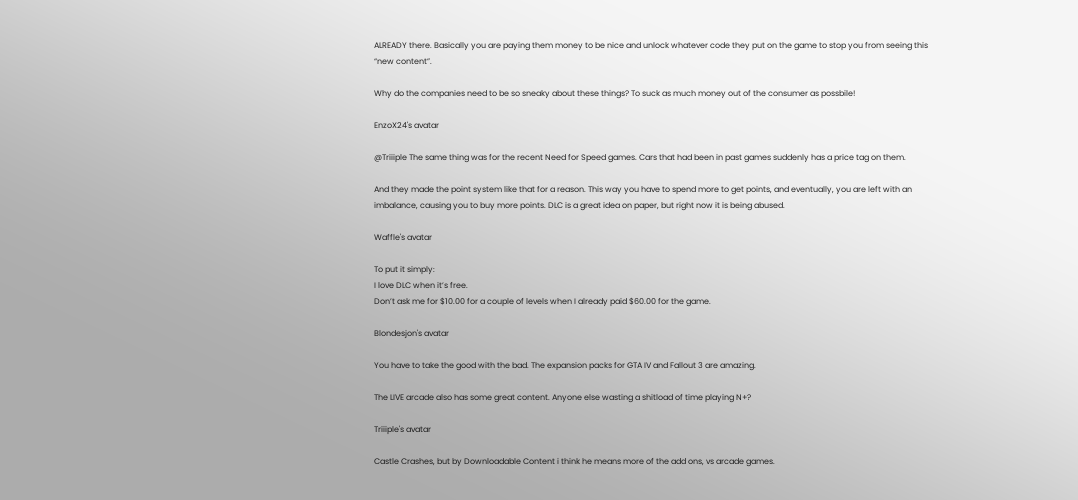ALREADY there. Basically you are paying them money to be nice and unlock whatever code they put on the game to stop you from seeing this “new content”.

Why do the companies need to be so sneaky about these things? To suck as much money out of the consumer as possbile!

EnzoX24's avatar

@Triiiple The same thing was for the recent Need for Speed games. Cars that had been in past games suddenly has a price tag on them.

And they made the point system like that for a reason. This way you have to spend more to get points, and eventually, you are left with an imbalance, causing you to buy more points. DLC is a great idea on paper, but right now it is being abused.

Waffle's avatar

To put it simply:
I love DLC when it’s free.
Don’t ask me for $10.00 for a couple of levels when I already paid $60.00 for the game.

Blondesjon's avatar

You have to take the good with the bad. The expansion packs for GTA IV and Fallout 3 are amazing.

The LIVE arcade also has some great content. Anyone else wasting a shitload of time playing N+?

Triiiple's avatar

Castle Crashes, but by Downloadable Content i think he means more of the add ons, vs arcade games.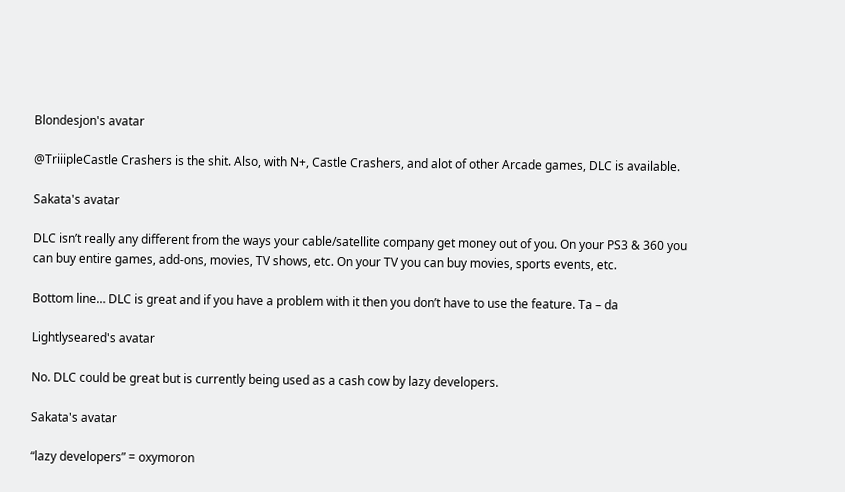Blondesjon's avatar

@TriiipleCastle Crashers is the shit. Also, with N+, Castle Crashers, and alot of other Arcade games, DLC is available.

Sakata's avatar

DLC isn’t really any different from the ways your cable/satellite company get money out of you. On your PS3 & 360 you can buy entire games, add-ons, movies, TV shows, etc. On your TV you can buy movies, sports events, etc.

Bottom line… DLC is great and if you have a problem with it then you don’t have to use the feature. Ta – da

Lightlyseared's avatar

No. DLC could be great but is currently being used as a cash cow by lazy developers.

Sakata's avatar

“lazy developers” = oxymoron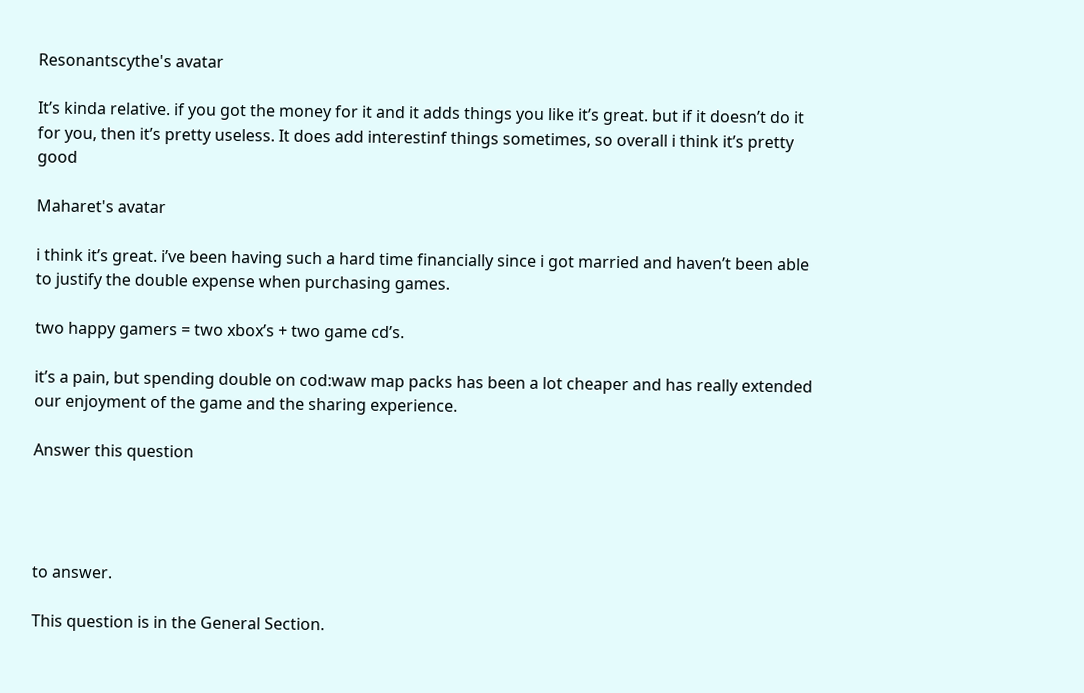Resonantscythe's avatar

It’s kinda relative. if you got the money for it and it adds things you like it’s great. but if it doesn’t do it for you, then it’s pretty useless. It does add interestinf things sometimes, so overall i think it’s pretty good

Maharet's avatar

i think it’s great. i’ve been having such a hard time financially since i got married and haven’t been able to justify the double expense when purchasing games.

two happy gamers = two xbox’s + two game cd’s.

it’s a pain, but spending double on cod:waw map packs has been a lot cheaper and has really extended our enjoyment of the game and the sharing experience.

Answer this question




to answer.

This question is in the General Section.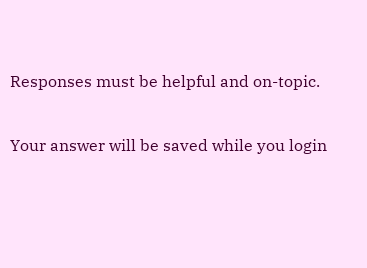Responses must be helpful and on-topic.

Your answer will be saved while you login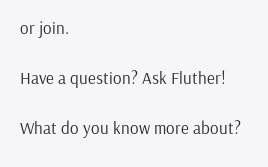or join.

Have a question? Ask Fluther!

What do you know more about?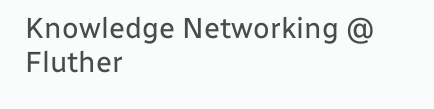Knowledge Networking @ Fluther